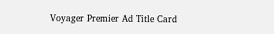Voyager Premier Ad Title Card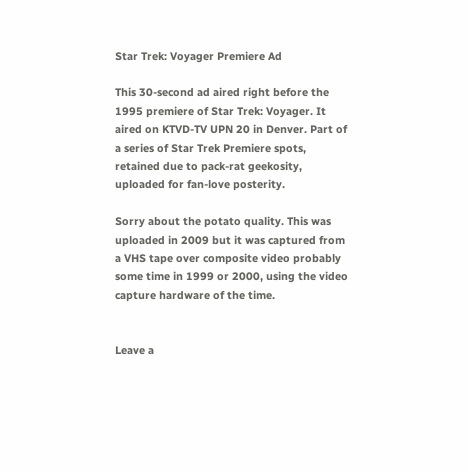Star Trek: Voyager Premiere Ad

This 30-second ad aired right before the 1995 premiere of Star Trek: Voyager. It aired on KTVD-TV UPN 20 in Denver. Part of a series of Star Trek Premiere spots, retained due to pack-rat geekosity, uploaded for fan-love posterity.

Sorry about the potato quality. This was uploaded in 2009 but it was captured from a VHS tape over composite video probably some time in 1999 or 2000, using the video capture hardware of the time.


Leave a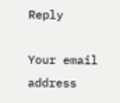Reply

Your email address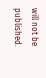will not be published.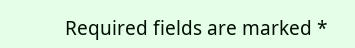Required fields are marked *